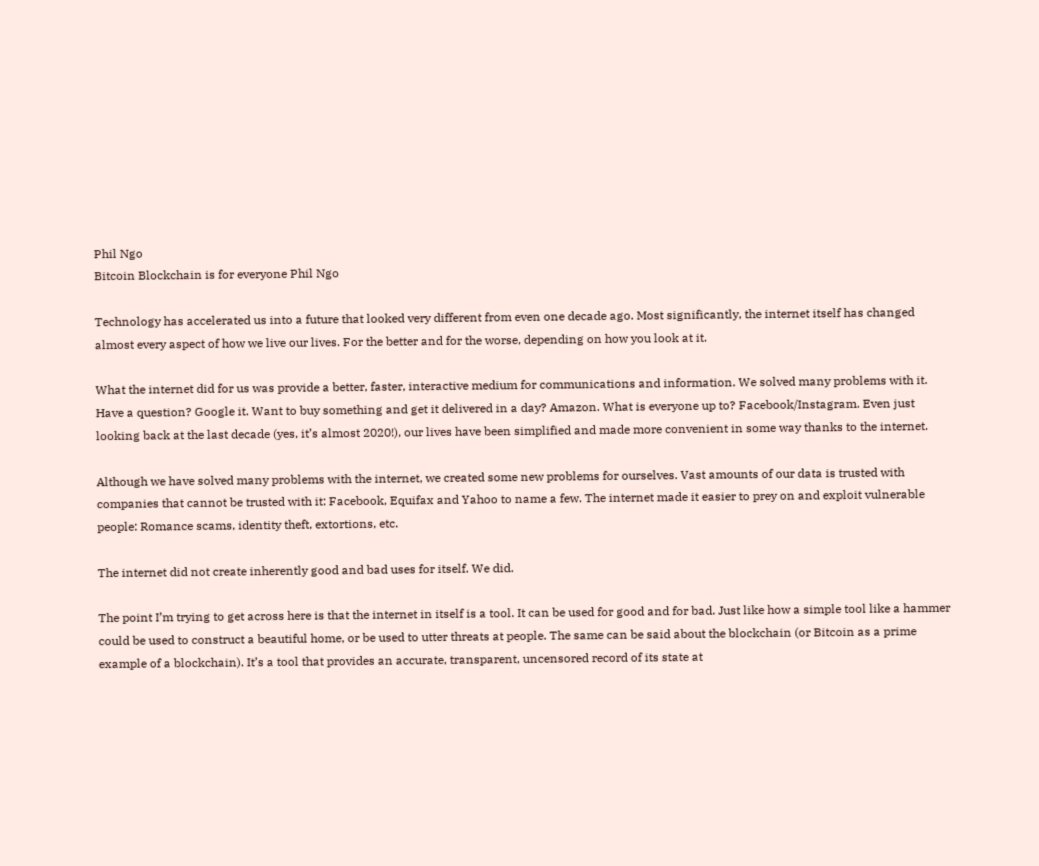Phil Ngo
Bitcoin Blockchain is for everyone Phil Ngo

Technology has accelerated us into a future that looked very different from even one decade ago. Most significantly, the internet itself has changed almost every aspect of how we live our lives. For the better and for the worse, depending on how you look at it.

What the internet did for us was provide a better, faster, interactive medium for communications and information. We solved many problems with it. Have a question? Google it. Want to buy something and get it delivered in a day? Amazon. What is everyone up to? Facebook/Instagram. Even just looking back at the last decade (yes, it’s almost 2020!), our lives have been simplified and made more convenient in some way thanks to the internet.

Although we have solved many problems with the internet, we created some new problems for ourselves. Vast amounts of our data is trusted with companies that cannot be trusted with it: Facebook, Equifax and Yahoo to name a few. The internet made it easier to prey on and exploit vulnerable people: Romance scams, identity theft, extortions, etc.

The internet did not create inherently good and bad uses for itself. We did.

The point I’m trying to get across here is that the internet in itself is a tool. It can be used for good and for bad. Just like how a simple tool like a hammer could be used to construct a beautiful home, or be used to utter threats at people. The same can be said about the blockchain (or Bitcoin as a prime example of a blockchain). It’s a tool that provides an accurate, transparent, uncensored record of its state at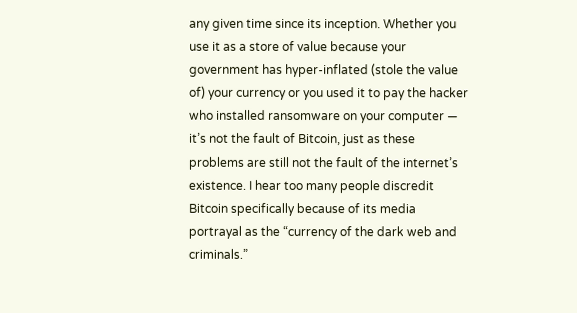any given time since its inception. Whether you use it as a store of value because your government has hyper-inflated (stole the value of) your currency or you used it to pay the hacker who installed ransomware on your computer — it’s not the fault of Bitcoin, just as these problems are still not the fault of the internet’s existence. I hear too many people discredit Bitcoin specifically because of its media portrayal as the “currency of the dark web and criminals.”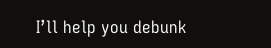I’ll help you debunk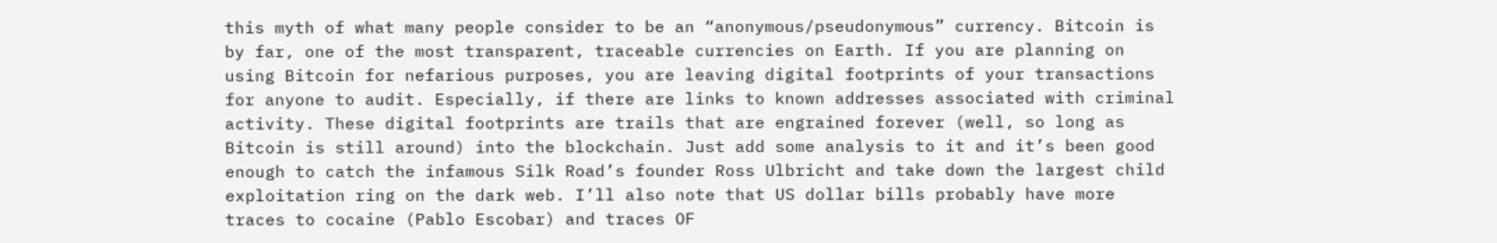this myth of what many people consider to be an “anonymous/pseudonymous” currency. Bitcoin is by far, one of the most transparent, traceable currencies on Earth. If you are planning on using Bitcoin for nefarious purposes, you are leaving digital footprints of your transactions for anyone to audit. Especially, if there are links to known addresses associated with criminal activity. These digital footprints are trails that are engrained forever (well, so long as Bitcoin is still around) into the blockchain. Just add some analysis to it and it’s been good enough to catch the infamous Silk Road’s founder Ross Ulbricht and take down the largest child exploitation ring on the dark web. I’ll also note that US dollar bills probably have more traces to cocaine (Pablo Escobar) and traces OF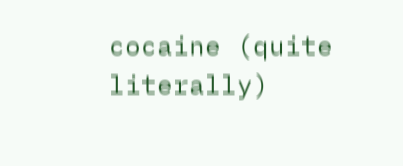cocaine (quite literally)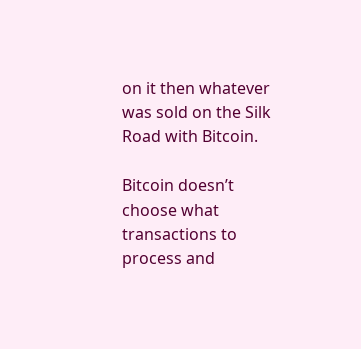on it then whatever was sold on the Silk Road with Bitcoin.

Bitcoin doesn’t choose what transactions to process and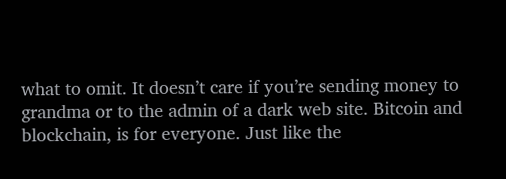what to omit. It doesn’t care if you’re sending money to grandma or to the admin of a dark web site. Bitcoin and blockchain, is for everyone. Just like the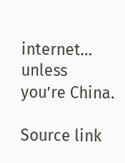internet… unless you’re China.

Source link